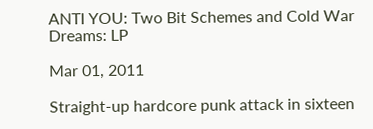ANTI YOU: Two Bit Schemes and Cold War Dreams: LP

Mar 01, 2011

Straight-up hardcore punk attack in sixteen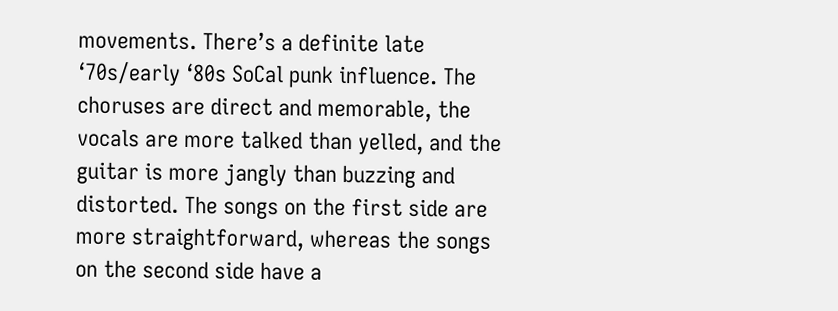movements. There’s a definite late ‘70s/early ‘80s SoCal punk influence. The choruses are direct and memorable, the vocals are more talked than yelled, and the guitar is more jangly than buzzing and distorted. The songs on the first side are more straightforward, whereas the songs on the second side have a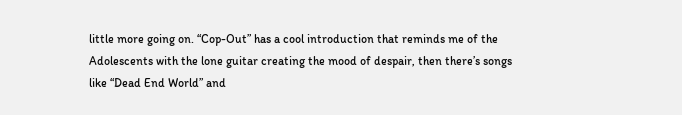little more going on. “Cop-Out” has a cool introduction that reminds me of the Adolescents with the lone guitar creating the mood of despair, then there’s songs like “Dead End World” and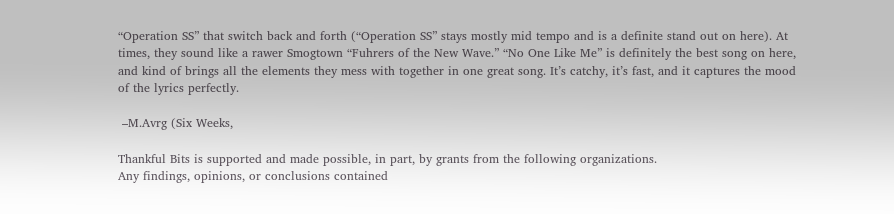“Operation SS” that switch back and forth (“Operation SS” stays mostly mid tempo and is a definite stand out on here). At times, they sound like a rawer Smogtown “Fuhrers of the New Wave.” “No One Like Me” is definitely the best song on here, and kind of brings all the elements they mess with together in one great song. It’s catchy, it’s fast, and it captures the mood of the lyrics perfectly.

 –M.Avrg (Six Weeks,

Thankful Bits is supported and made possible, in part, by grants from the following organizations.
Any findings, opinions, or conclusions contained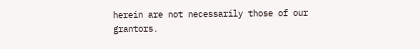herein are not necessarily those of our grantors.